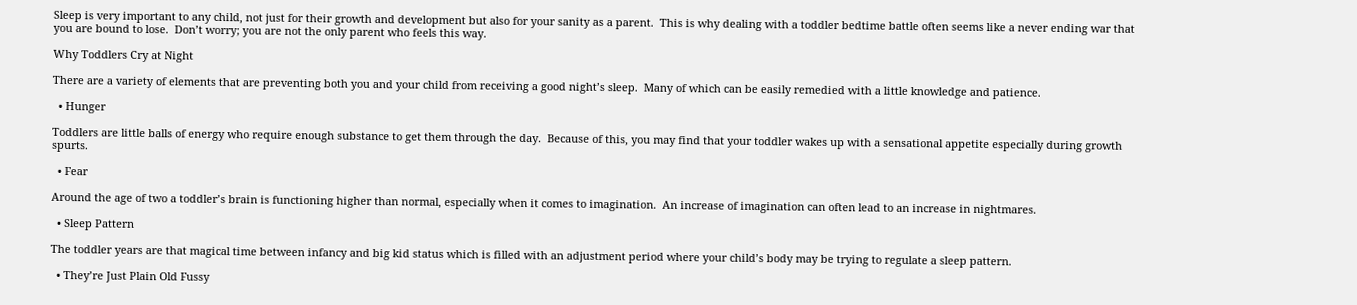Sleep is very important to any child, not just for their growth and development but also for your sanity as a parent.  This is why dealing with a toddler bedtime battle often seems like a never ending war that you are bound to lose.  Don’t worry; you are not the only parent who feels this way.

Why Toddlers Cry at Night

There are a variety of elements that are preventing both you and your child from receiving a good night’s sleep.  Many of which can be easily remedied with a little knowledge and patience.

  • Hunger

Toddlers are little balls of energy who require enough substance to get them through the day.  Because of this, you may find that your toddler wakes up with a sensational appetite especially during growth spurts.

  • Fear

Around the age of two a toddler’s brain is functioning higher than normal, especially when it comes to imagination.  An increase of imagination can often lead to an increase in nightmares.

  • Sleep Pattern

The toddler years are that magical time between infancy and big kid status which is filled with an adjustment period where your child’s body may be trying to regulate a sleep pattern.

  • They’re Just Plain Old Fussy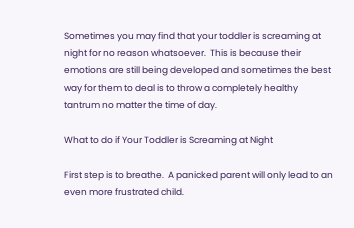Sometimes you may find that your toddler is screaming at night for no reason whatsoever.  This is because their emotions are still being developed and sometimes the best way for them to deal is to throw a completely healthy tantrum no matter the time of day.

What to do if Your Toddler is Screaming at Night

First step is to breathe.  A panicked parent will only lead to an even more frustrated child.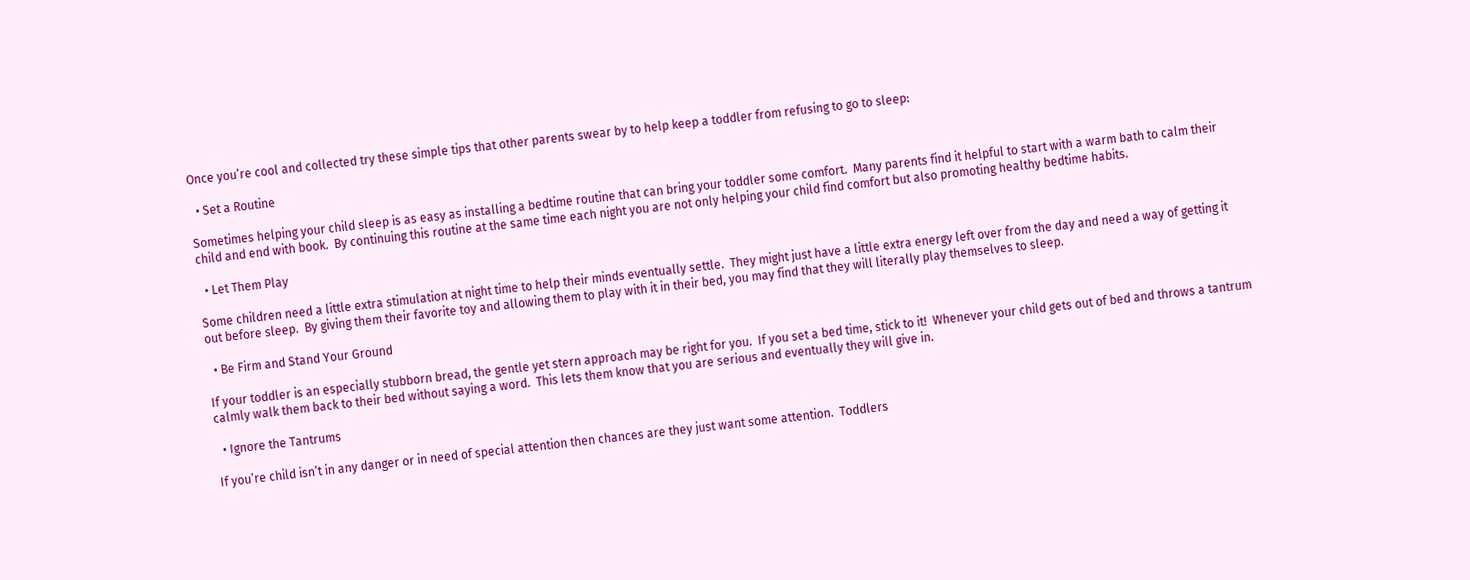Once you’re cool and collected try these simple tips that other parents swear by to help keep a toddler from refusing to go to sleep:

  • Set a Routine

Sometimes helping your child sleep is as easy as installing a bedtime routine that can bring your toddler some comfort.  Many parents find it helpful to start with a warm bath to calm their child and end with book.  By continuing this routine at the same time each night you are not only helping your child find comfort but also promoting healthy bedtime habits.

  • Let Them Play

Some children need a little extra stimulation at night time to help their minds eventually settle.  They might just have a little extra energy left over from the day and need a way of getting it out before sleep.  By giving them their favorite toy and allowing them to play with it in their bed, you may find that they will literally play themselves to sleep.

  • Be Firm and Stand Your Ground

If your toddler is an especially stubborn bread, the gentle yet stern approach may be right for you.  If you set a bed time, stick to it!  Whenever your child gets out of bed and throws a tantrum calmly walk them back to their bed without saying a word.  This lets them know that you are serious and eventually they will give in.

  • Ignore the Tantrums

If you’re child isn’t in any danger or in need of special attention then chances are they just want some attention.  Toddlers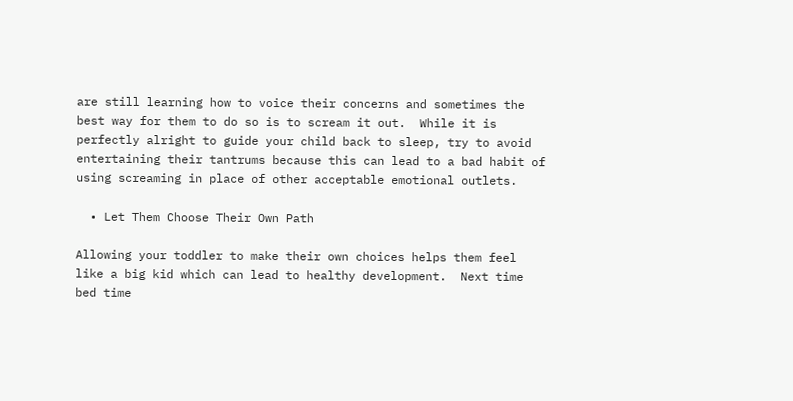are still learning how to voice their concerns and sometimes the best way for them to do so is to scream it out.  While it is perfectly alright to guide your child back to sleep, try to avoid entertaining their tantrums because this can lead to a bad habit of using screaming in place of other acceptable emotional outlets.

  • Let Them Choose Their Own Path

Allowing your toddler to make their own choices helps them feel like a big kid which can lead to healthy development.  Next time bed time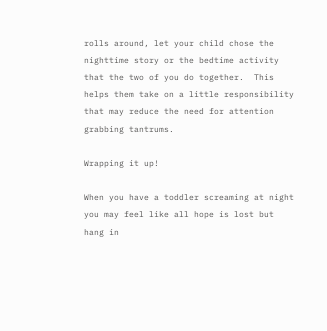rolls around, let your child chose the nighttime story or the bedtime activity that the two of you do together.  This helps them take on a little responsibility that may reduce the need for attention grabbing tantrums.

Wrapping it up!

When you have a toddler screaming at night you may feel like all hope is lost but hang in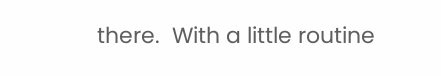there.  With a little routine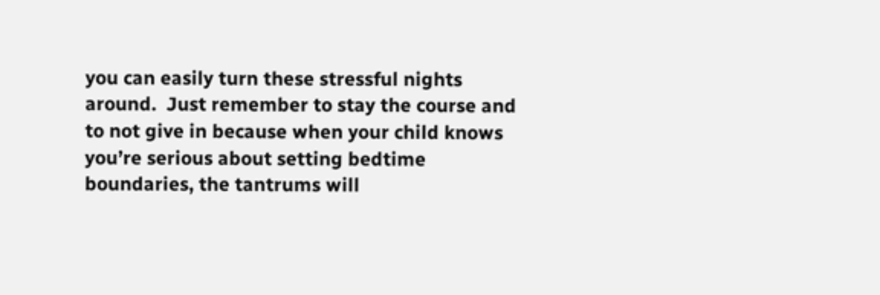you can easily turn these stressful nights around.  Just remember to stay the course and to not give in because when your child knows you’re serious about setting bedtime boundaries, the tantrums will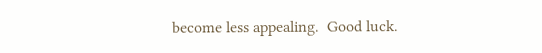become less appealing.  Good luck.